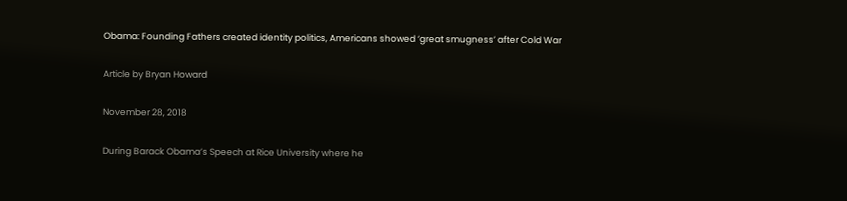Obama: Founding Fathers created identity politics, Americans showed ‘great smugness’ after Cold War

Article by Bryan Howard

November 28, 2018

During Barack Obama’s Speech at Rice University where he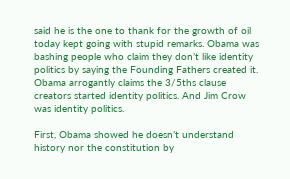said he is the one to thank for the growth of oil today kept going with stupid remarks. Obama was bashing people who claim they don’t like identity politics by saying the Founding Fathers created it. Obama arrogantly claims the 3/5ths clause creators started identity politics. And Jim Crow was identity politics.

First, Obama showed he doesn’t understand history nor the constitution by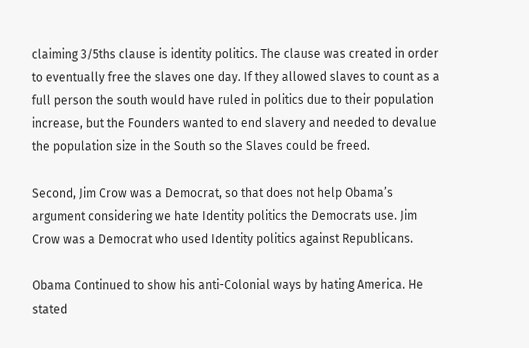claiming 3/5ths clause is identity politics. The clause was created in order to eventually free the slaves one day. If they allowed slaves to count as a full person the south would have ruled in politics due to their population increase, but the Founders wanted to end slavery and needed to devalue the population size in the South so the Slaves could be freed.

Second, Jim Crow was a Democrat, so that does not help Obama’s argument considering we hate Identity politics the Democrats use. Jim Crow was a Democrat who used Identity politics against Republicans.

Obama Continued to show his anti-Colonial ways by hating America. He stated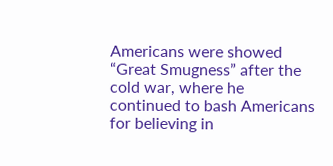Americans were showed “Great Smugness” after the cold war, where he continued to bash Americans for believing in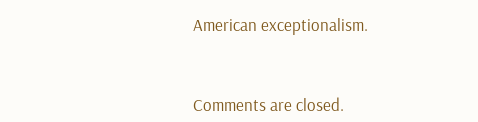American exceptionalism.



Comments are closed.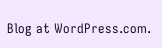Blog at WordPress.com.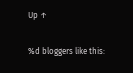Up ↑

%d bloggers like this: